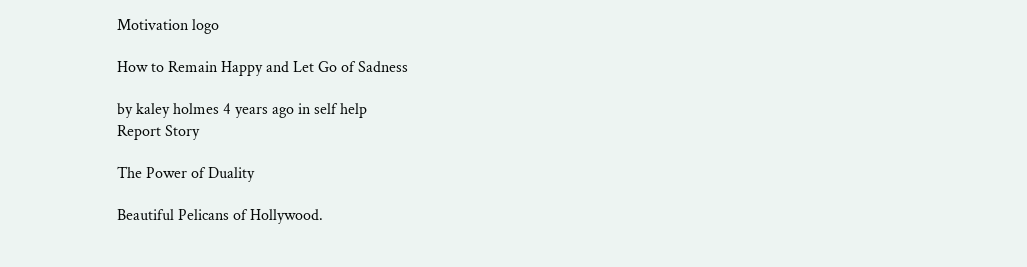Motivation logo

How to Remain Happy and Let Go of Sadness

by kaley holmes 4 years ago in self help
Report Story

The Power of Duality

Beautiful Pelicans of Hollywood.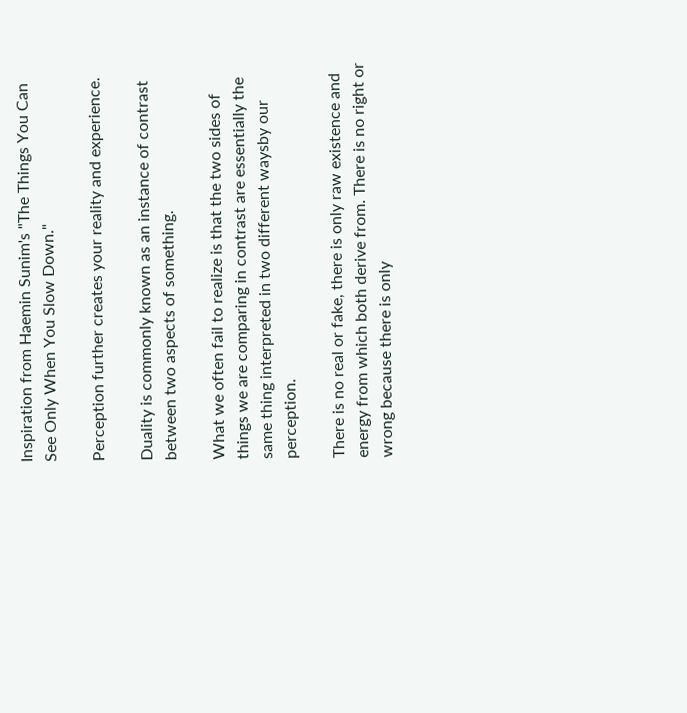Inspiration from Haemin Sunim's "The Things You Can See Only When You Slow Down."

Perception further creates your reality and experience.

Duality is commonly known as an instance of contrast between two aspects of something.

What we often fail to realize is that the two sides of things we are comparing in contrast are essentially the same thing interpreted in two different waysby our perception.

There is no real or fake, there is only raw existence and energy from which both derive from. There is no right or wrong because there is only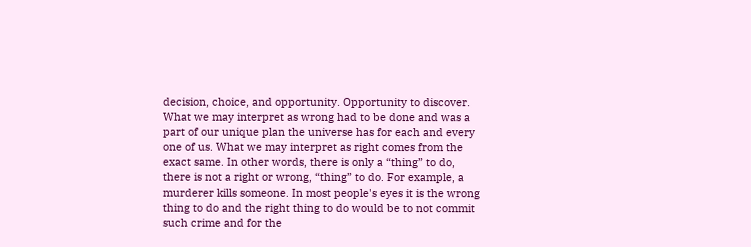decision, choice, and opportunity. Opportunity to discover. What we may interpret as wrong had to be done and was a part of our unique plan the universe has for each and every one of us. What we may interpret as right comes from the exact same. In other words, there is only a “thing” to do, there is not a right or wrong, “thing” to do. For example, a murderer kills someone. In most people's eyes it is the wrong thing to do and the right thing to do would be to not commit such crime and for the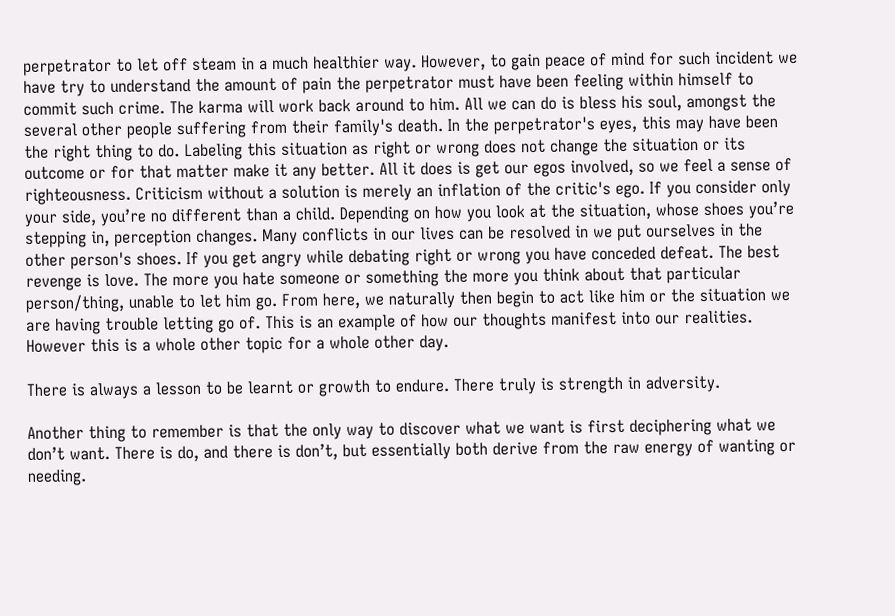perpetrator to let off steam in a much healthier way. However, to gain peace of mind for such incident we have try to understand the amount of pain the perpetrator must have been feeling within himself to commit such crime. The karma will work back around to him. All we can do is bless his soul, amongst the several other people suffering from their family's death. In the perpetrator's eyes, this may have been the right thing to do. Labeling this situation as right or wrong does not change the situation or its outcome or for that matter make it any better. All it does is get our egos involved, so we feel a sense of righteousness. Criticism without a solution is merely an inflation of the critic's ego. If you consider only your side, you’re no different than a child. Depending on how you look at the situation, whose shoes you’re stepping in, perception changes. Many conflicts in our lives can be resolved in we put ourselves in the other person's shoes. If you get angry while debating right or wrong you have conceded defeat. The best revenge is love. The more you hate someone or something the more you think about that particular person/thing, unable to let him go. From here, we naturally then begin to act like him or the situation we are having trouble letting go of. This is an example of how our thoughts manifest into our realities. However this is a whole other topic for a whole other day.

There is always a lesson to be learnt or growth to endure. There truly is strength in adversity.

Another thing to remember is that the only way to discover what we want is first deciphering what we don’t want. There is do, and there is don’t, but essentially both derive from the raw energy of wanting or needing.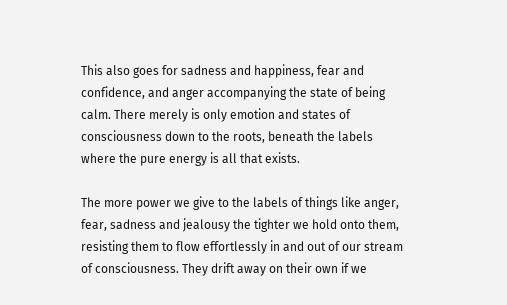This also goes for sadness and happiness, fear and confidence, and anger accompanying the state of being calm. There merely is only emotion and states of consciousness down to the roots, beneath the labels where the pure energy is all that exists.

The more power we give to the labels of things like anger, fear, sadness and jealousy the tighter we hold onto them, resisting them to flow effortlessly in and out of our stream of consciousness. They drift away on their own if we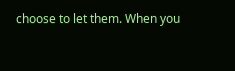choose to let them. When you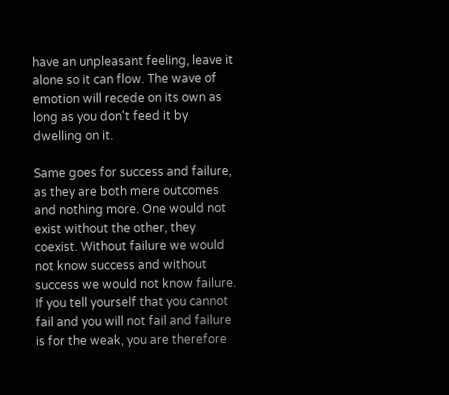have an unpleasant feeling, leave it alone so it can flow. The wave of emotion will recede on its own as long as you don't feed it by dwelling on it.

Same goes for success and failure, as they are both mere outcomes and nothing more. One would not exist without the other, they coexist. Without failure we would not know success and without success we would not know failure. If you tell yourself that you cannot fail and you will not fail and failure is for the weak, you are therefore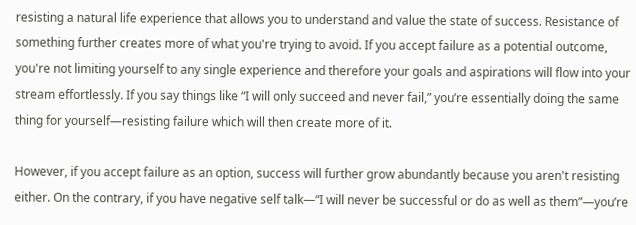resisting a natural life experience that allows you to understand and value the state of success. Resistance of something further creates more of what you're trying to avoid. If you accept failure as a potential outcome, you're not limiting yourself to any single experience and therefore your goals and aspirations will flow into your stream effortlessly. If you say things like “I will only succeed and never fail,” you’re essentially doing the same thing for yourself—resisting failure which will then create more of it.

However, if you accept failure as an option, success will further grow abundantly because you aren't resisting either. On the contrary, if you have negative self talk—“I will never be successful or do as well as them”—you’re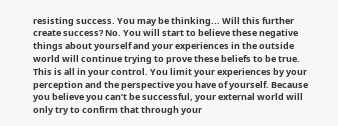resisting success. You may be thinking... Will this further create success? No. You will start to believe these negative things about yourself and your experiences in the outside world will continue trying to prove these beliefs to be true. This is all in your control. You limit your experiences by your perception and the perspective you have of yourself. Because you believe you can’t be successful, your external world will only try to confirm that through your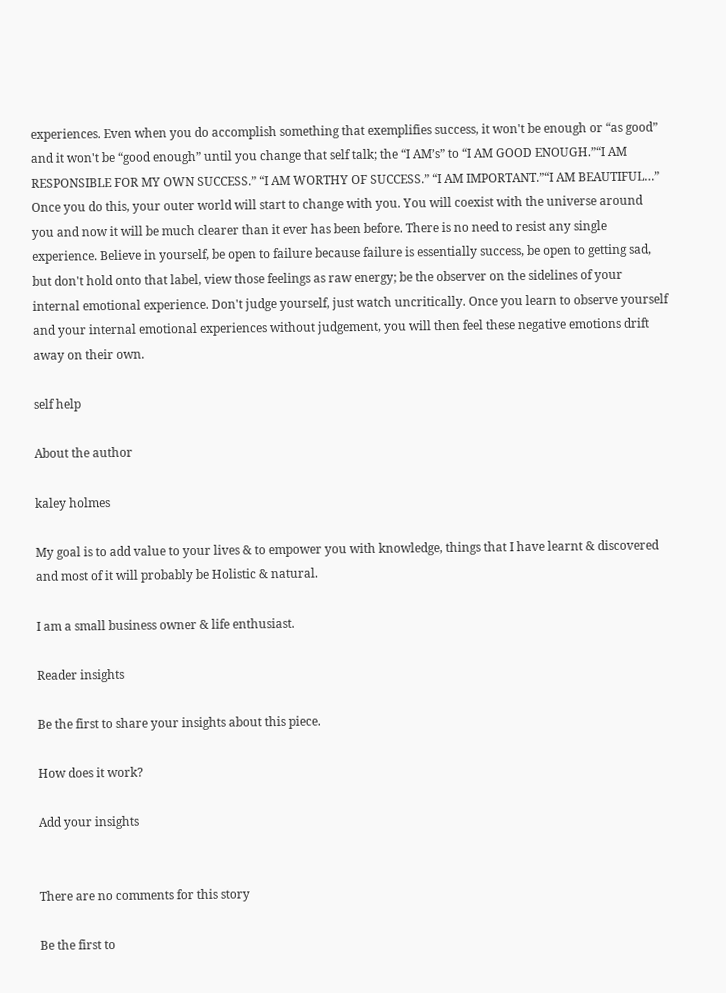experiences. Even when you do accomplish something that exemplifies success, it won't be enough or “as good” and it won't be “good enough” until you change that self talk; the “I AM’s” to “I AM GOOD ENOUGH.”“I AM RESPONSIBLE FOR MY OWN SUCCESS.” “I AM WORTHY OF SUCCESS.” “I AM IMPORTANT.”“I AM BEAUTIFUL…” Once you do this, your outer world will start to change with you. You will coexist with the universe around you and now it will be much clearer than it ever has been before. There is no need to resist any single experience. Believe in yourself, be open to failure because failure is essentially success, be open to getting sad, but don't hold onto that label, view those feelings as raw energy; be the observer on the sidelines of your internal emotional experience. Don't judge yourself, just watch uncritically. Once you learn to observe yourself and your internal emotional experiences without judgement, you will then feel these negative emotions drift away on their own.

self help

About the author

kaley holmes

My goal is to add value to your lives & to empower you with knowledge, things that I have learnt & discovered and most of it will probably be Holistic & natural.

I am a small business owner & life enthusiast.

Reader insights

Be the first to share your insights about this piece.

How does it work?

Add your insights


There are no comments for this story

Be the first to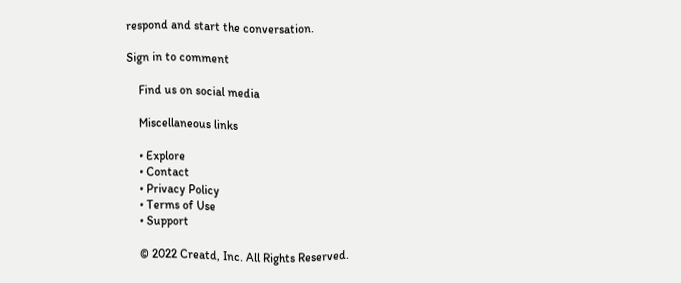respond and start the conversation.

Sign in to comment

    Find us on social media

    Miscellaneous links

    • Explore
    • Contact
    • Privacy Policy
    • Terms of Use
    • Support

    © 2022 Creatd, Inc. All Rights Reserved.